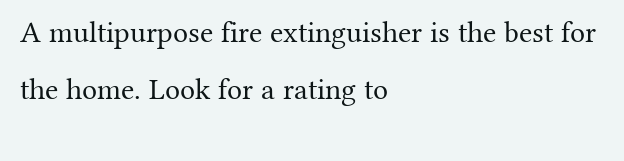A multipurpose fire extinguisher is the best for the home. Look for a rating to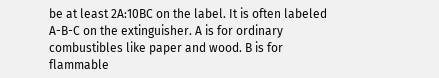be at least 2A:10BC on the label. It is often labeled A-B-C on the extinguisher. A is for ordinary combustibles like paper and wood. B is for flammable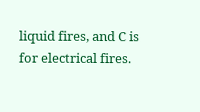liquid fires, and C is for electrical fires.